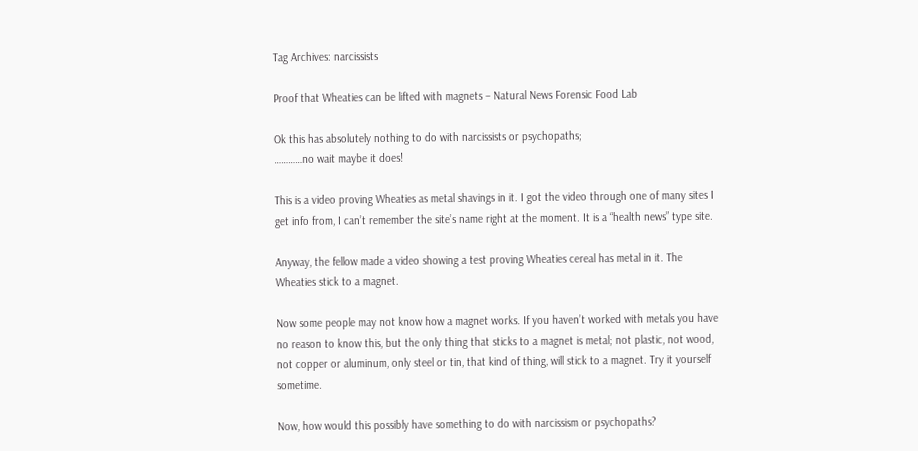Tag Archives: narcissists

Proof that Wheaties can be lifted with magnets – Natural News Forensic Food Lab

Ok this has absolutely nothing to do with narcissists or psychopaths;
…………no wait maybe it does!

This is a video proving Wheaties as metal shavings in it. I got the video through one of many sites I get info from, I can’t remember the site’s name right at the moment. It is a “health news” type site.

Anyway, the fellow made a video showing a test proving Wheaties cereal has metal in it. The Wheaties stick to a magnet.

Now some people may not know how a magnet works. If you haven’t worked with metals you have no reason to know this, but the only thing that sticks to a magnet is metal; not plastic, not wood, not copper or aluminum, only steel or tin, that kind of thing, will stick to a magnet. Try it yourself sometime.

Now, how would this possibly have something to do with narcissism or psychopaths?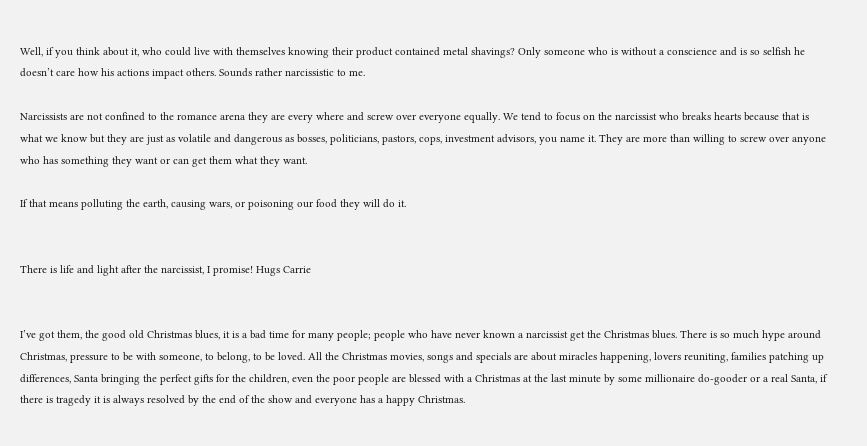Well, if you think about it, who could live with themselves knowing their product contained metal shavings? Only someone who is without a conscience and is so selfish he doesn’t care how his actions impact others. Sounds rather narcissistic to me.

Narcissists are not confined to the romance arena they are every where and screw over everyone equally. We tend to focus on the narcissist who breaks hearts because that is what we know but they are just as volatile and dangerous as bosses, politicians, pastors, cops, investment advisors, you name it. They are more than willing to screw over anyone who has something they want or can get them what they want.

If that means polluting the earth, causing wars, or poisoning our food they will do it.


There is life and light after the narcissist, I promise! Hugs Carrie


I’ve got them, the good old Christmas blues, it is a bad time for many people; people who have never known a narcissist get the Christmas blues. There is so much hype around Christmas, pressure to be with someone, to belong, to be loved. All the Christmas movies, songs and specials are about miracles happening, lovers reuniting, families patching up differences, Santa bringing the perfect gifts for the children, even the poor people are blessed with a Christmas at the last minute by some millionaire do-gooder or a real Santa, if there is tragedy it is always resolved by the end of the show and everyone has a happy Christmas.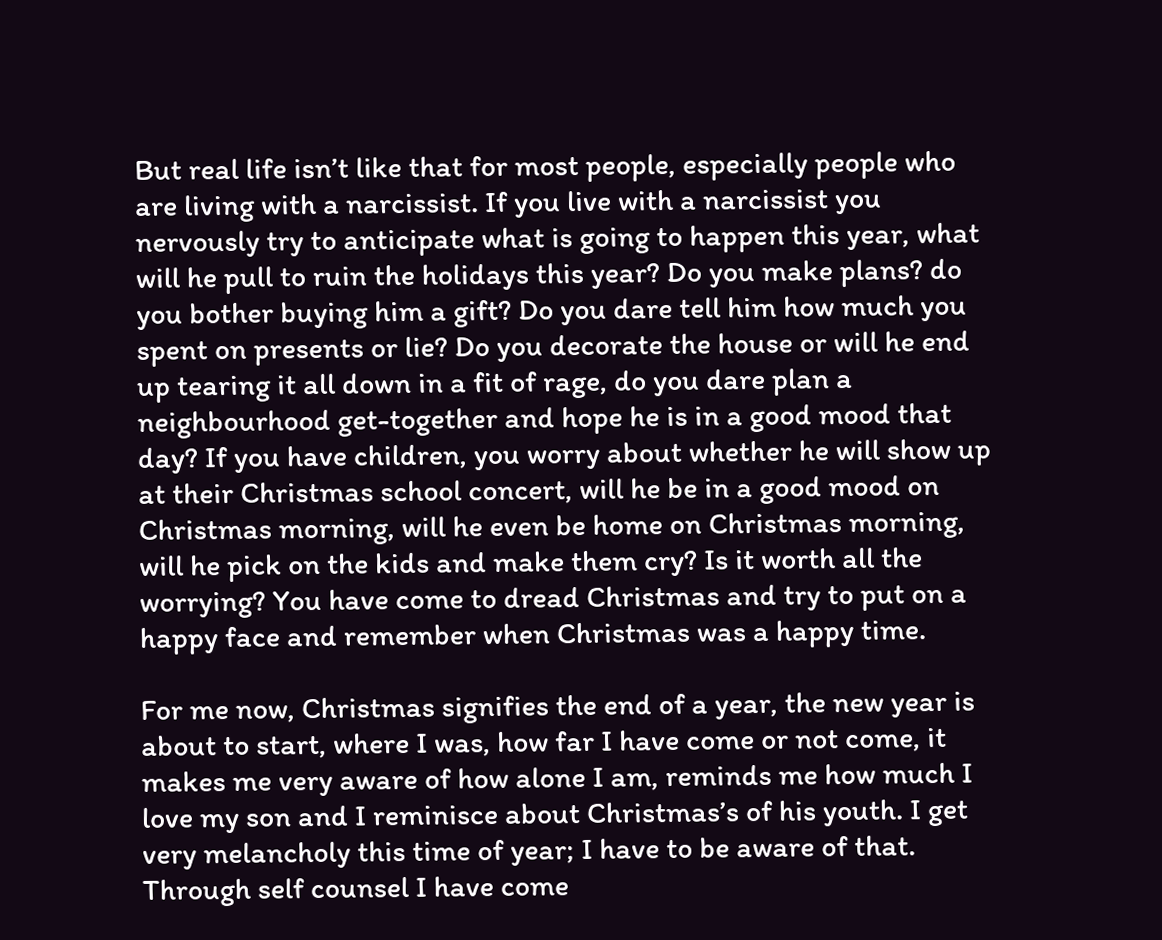But real life isn’t like that for most people, especially people who are living with a narcissist. If you live with a narcissist you nervously try to anticipate what is going to happen this year, what will he pull to ruin the holidays this year? Do you make plans? do you bother buying him a gift? Do you dare tell him how much you spent on presents or lie? Do you decorate the house or will he end up tearing it all down in a fit of rage, do you dare plan a neighbourhood get-together and hope he is in a good mood that day? If you have children, you worry about whether he will show up at their Christmas school concert, will he be in a good mood on Christmas morning, will he even be home on Christmas morning, will he pick on the kids and make them cry? Is it worth all the worrying? You have come to dread Christmas and try to put on a happy face and remember when Christmas was a happy time.

For me now, Christmas signifies the end of a year, the new year is about to start, where I was, how far I have come or not come, it makes me very aware of how alone I am, reminds me how much I love my son and I reminisce about Christmas’s of his youth. I get very melancholy this time of year; I have to be aware of that. Through self counsel I have come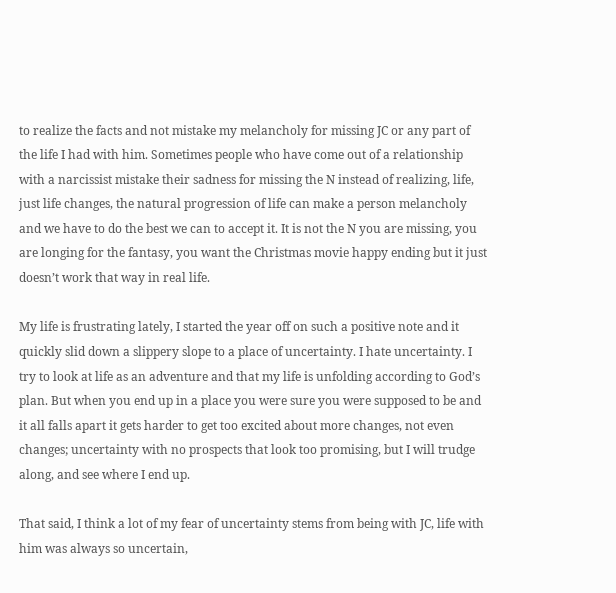to realize the facts and not mistake my melancholy for missing JC or any part of the life I had with him. Sometimes people who have come out of a relationship with a narcissist mistake their sadness for missing the N instead of realizing, life, just life changes, the natural progression of life can make a person melancholy and we have to do the best we can to accept it. It is not the N you are missing, you are longing for the fantasy, you want the Christmas movie happy ending but it just doesn’t work that way in real life.

My life is frustrating lately, I started the year off on such a positive note and it quickly slid down a slippery slope to a place of uncertainty. I hate uncertainty. I try to look at life as an adventure and that my life is unfolding according to God’s plan. But when you end up in a place you were sure you were supposed to be and it all falls apart it gets harder to get too excited about more changes, not even changes; uncertainty with no prospects that look too promising, but I will trudge along, and see where I end up.

That said, I think a lot of my fear of uncertainty stems from being with JC, life with him was always so uncertain,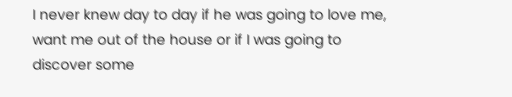I never knew day to day if he was going to love me, want me out of the house or if I was going to discover some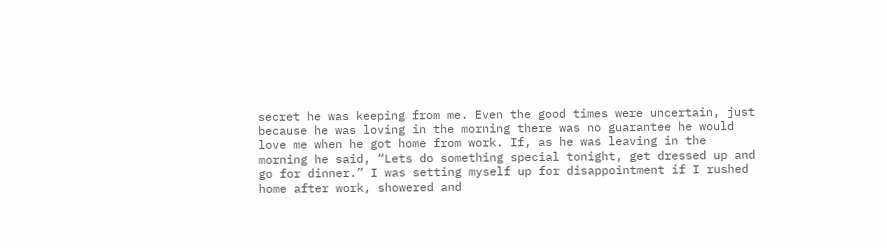secret he was keeping from me. Even the good times were uncertain, just because he was loving in the morning there was no guarantee he would love me when he got home from work. If, as he was leaving in the morning he said, “Lets do something special tonight, get dressed up and go for dinner.” I was setting myself up for disappointment if I rushed home after work, showered and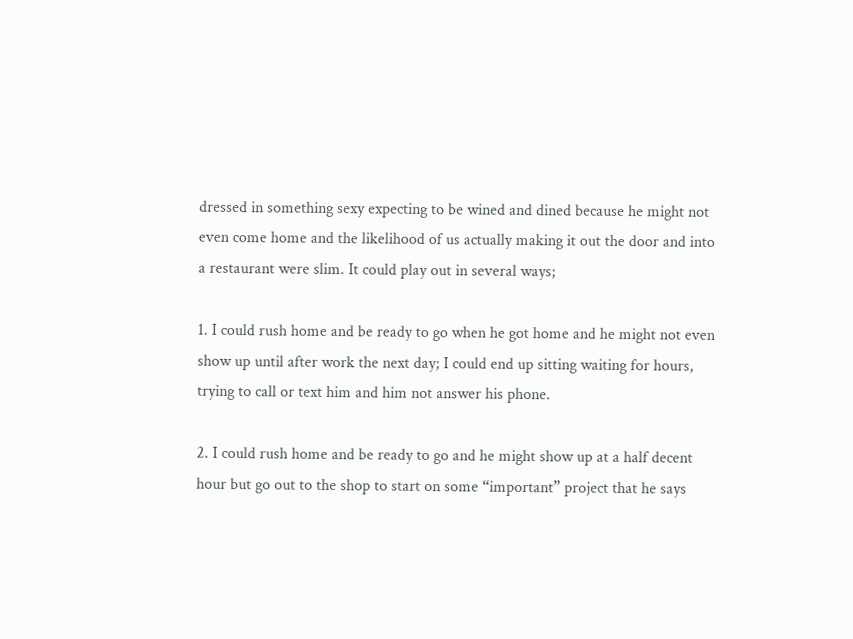dressed in something sexy expecting to be wined and dined because he might not even come home and the likelihood of us actually making it out the door and into a restaurant were slim. It could play out in several ways;

1. I could rush home and be ready to go when he got home and he might not even show up until after work the next day; I could end up sitting waiting for hours, trying to call or text him and him not answer his phone.

2. I could rush home and be ready to go and he might show up at a half decent hour but go out to the shop to start on some “important” project that he says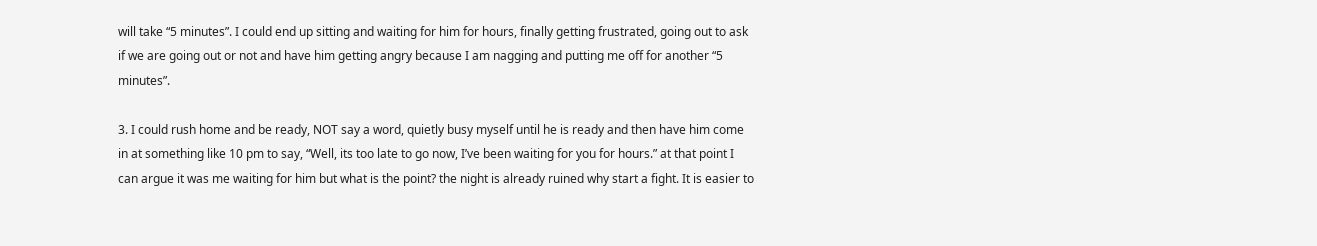will take “5 minutes”. I could end up sitting and waiting for him for hours, finally getting frustrated, going out to ask if we are going out or not and have him getting angry because I am nagging and putting me off for another “5 minutes”.

3. I could rush home and be ready, NOT say a word, quietly busy myself until he is ready and then have him come in at something like 10 pm to say, “Well, its too late to go now, I’ve been waiting for you for hours.” at that point I can argue it was me waiting for him but what is the point? the night is already ruined why start a fight. It is easier to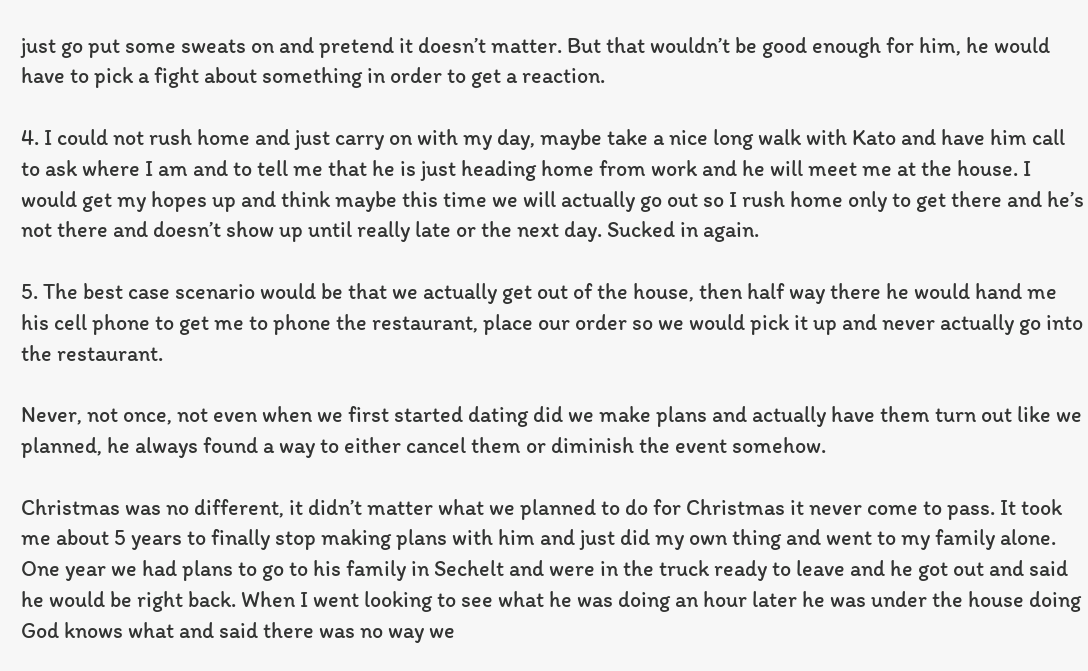just go put some sweats on and pretend it doesn’t matter. But that wouldn’t be good enough for him, he would have to pick a fight about something in order to get a reaction.

4. I could not rush home and just carry on with my day, maybe take a nice long walk with Kato and have him call to ask where I am and to tell me that he is just heading home from work and he will meet me at the house. I would get my hopes up and think maybe this time we will actually go out so I rush home only to get there and he’s not there and doesn’t show up until really late or the next day. Sucked in again.

5. The best case scenario would be that we actually get out of the house, then half way there he would hand me his cell phone to get me to phone the restaurant, place our order so we would pick it up and never actually go into the restaurant.

Never, not once, not even when we first started dating did we make plans and actually have them turn out like we planned, he always found a way to either cancel them or diminish the event somehow.

Christmas was no different, it didn’t matter what we planned to do for Christmas it never come to pass. It took me about 5 years to finally stop making plans with him and just did my own thing and went to my family alone. One year we had plans to go to his family in Sechelt and were in the truck ready to leave and he got out and said he would be right back. When I went looking to see what he was doing an hour later he was under the house doing God knows what and said there was no way we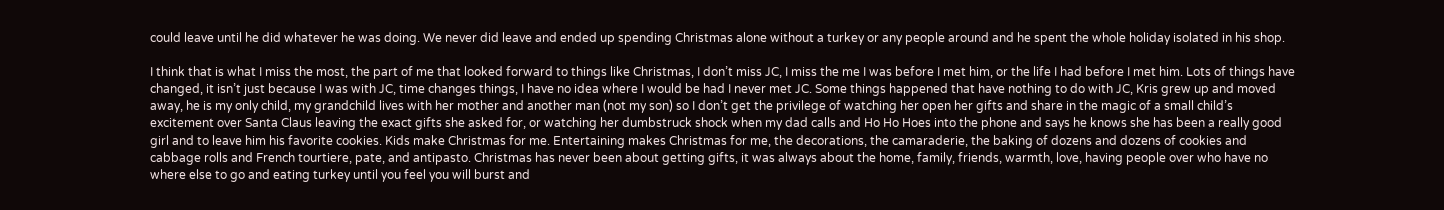could leave until he did whatever he was doing. We never did leave and ended up spending Christmas alone without a turkey or any people around and he spent the whole holiday isolated in his shop.

I think that is what I miss the most, the part of me that looked forward to things like Christmas, I don’t miss JC, I miss the me I was before I met him, or the life I had before I met him. Lots of things have changed, it isn’t just because I was with JC, time changes things, I have no idea where I would be had I never met JC. Some things happened that have nothing to do with JC, Kris grew up and moved away, he is my only child, my grandchild lives with her mother and another man (not my son) so I don’t get the privilege of watching her open her gifts and share in the magic of a small child’s excitement over Santa Claus leaving the exact gifts she asked for, or watching her dumbstruck shock when my dad calls and Ho Ho Hoes into the phone and says he knows she has been a really good girl and to leave him his favorite cookies. Kids make Christmas for me. Entertaining makes Christmas for me, the decorations, the camaraderie, the baking of dozens and dozens of cookies and cabbage rolls and French tourtiere, pate, and antipasto. Christmas has never been about getting gifts, it was always about the home, family, friends, warmth, love, having people over who have no where else to go and eating turkey until you feel you will burst and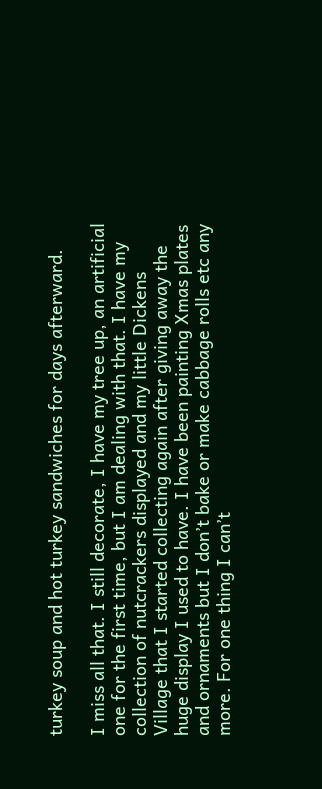turkey soup and hot turkey sandwiches for days afterward.

I miss all that. I still decorate, I have my tree up, an artificial one for the first time, but I am dealing with that. I have my collection of nutcrackers displayed and my little Dickens Village that I started collecting again after giving away the huge display I used to have. I have been painting Xmas plates and ornaments but I don’t bake or make cabbage rolls etc any more. For one thing I can’t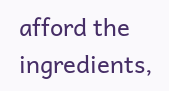afford the ingredients,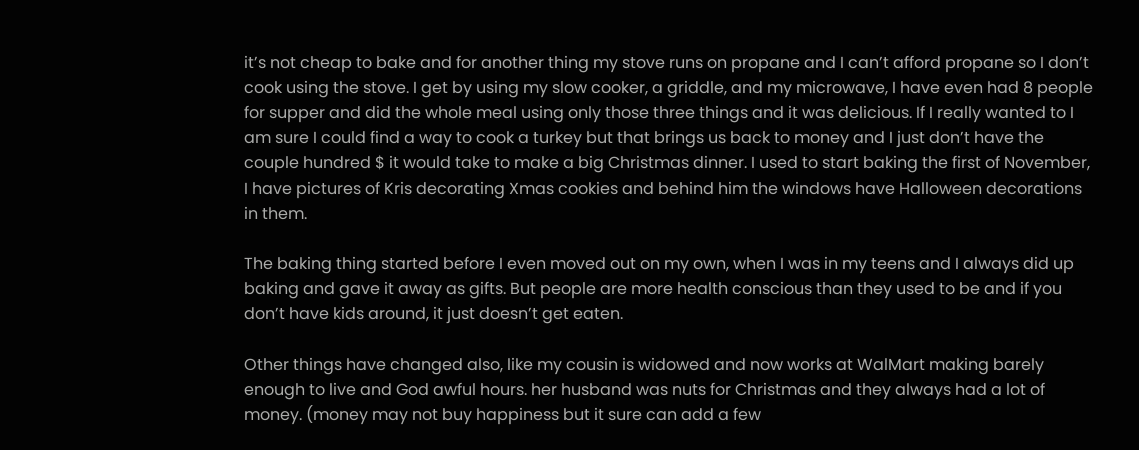it’s not cheap to bake and for another thing my stove runs on propane and I can’t afford propane so I don’t cook using the stove. I get by using my slow cooker, a griddle, and my microwave, I have even had 8 people for supper and did the whole meal using only those three things and it was delicious. If I really wanted to I am sure I could find a way to cook a turkey but that brings us back to money and I just don’t have the couple hundred $ it would take to make a big Christmas dinner. I used to start baking the first of November, I have pictures of Kris decorating Xmas cookies and behind him the windows have Halloween decorations in them.

The baking thing started before I even moved out on my own, when I was in my teens and I always did up baking and gave it away as gifts. But people are more health conscious than they used to be and if you don’t have kids around, it just doesn’t get eaten.

Other things have changed also, like my cousin is widowed and now works at WalMart making barely enough to live and God awful hours. her husband was nuts for Christmas and they always had a lot of money. (money may not buy happiness but it sure can add a few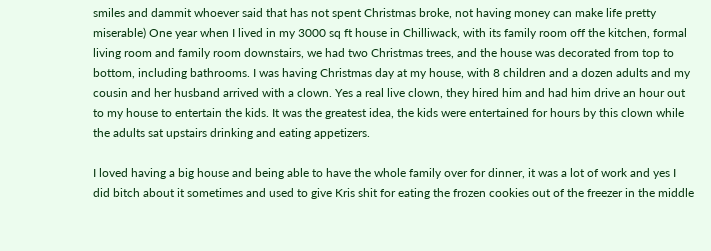smiles and dammit whoever said that has not spent Christmas broke, not having money can make life pretty miserable) One year when I lived in my 3000 sq ft house in Chilliwack, with its family room off the kitchen, formal living room and family room downstairs, we had two Christmas trees, and the house was decorated from top to bottom, including bathrooms. I was having Christmas day at my house, with 8 children and a dozen adults and my cousin and her husband arrived with a clown. Yes a real live clown, they hired him and had him drive an hour out to my house to entertain the kids. It was the greatest idea, the kids were entertained for hours by this clown while the adults sat upstairs drinking and eating appetizers.

I loved having a big house and being able to have the whole family over for dinner, it was a lot of work and yes I did bitch about it sometimes and used to give Kris shit for eating the frozen cookies out of the freezer in the middle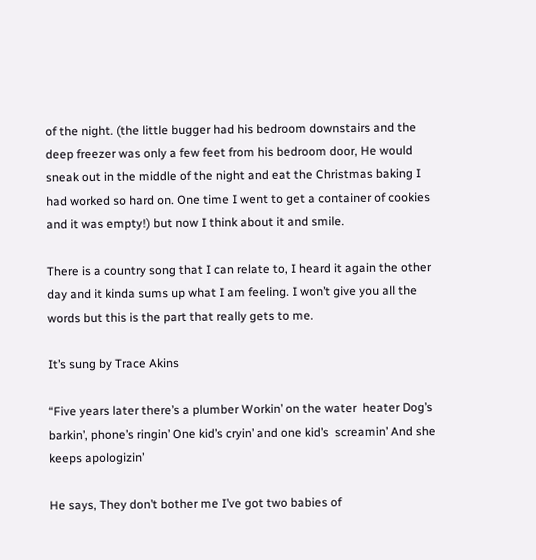of the night. (the little bugger had his bedroom downstairs and the deep freezer was only a few feet from his bedroom door, He would sneak out in the middle of the night and eat the Christmas baking I had worked so hard on. One time I went to get a container of cookies and it was empty!) but now I think about it and smile.

There is a country song that I can relate to, I heard it again the other day and it kinda sums up what I am feeling. I won’t give you all the words but this is the part that really gets to me.

It’s sung by Trace Akins

“Five years later there’s a plumber Workin’ on the water  heater Dog’s barkin’, phone’s ringin’ One kid’s cryin’ and one kid’s  screamin’ And she keeps apologizin’

He says, They don’t bother me I’ve got two babies of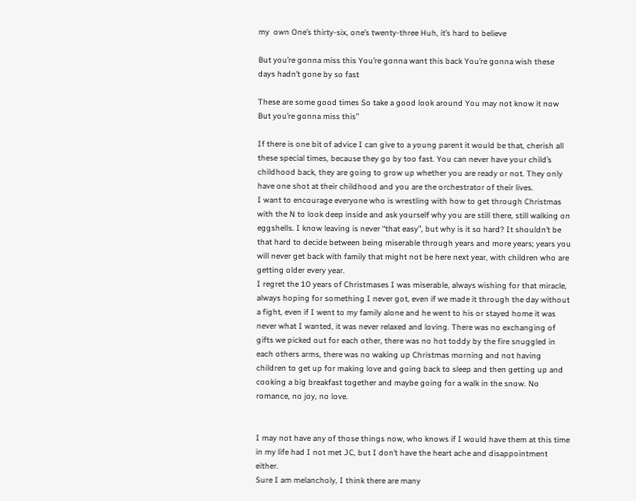my  own One’s thirty-six, one’s twenty-three Huh, it’s hard to believe

But you’re gonna miss this You’re gonna want this back You’re gonna wish these days hadn’t gone by so fast

These are some good times So take a good look around You may not know it now But you’re gonna miss this”

If there is one bit of advice I can give to a young parent it would be that, cherish all these special times, because they go by too fast. You can never have your child’s childhood back, they are going to grow up whether you are ready or not. They only have one shot at their childhood and you are the orchestrator of their lives.
I want to encourage everyone who is wrestling with how to get through Christmas with the N to look deep inside and ask yourself why you are still there, still walking on eggshells. I know leaving is never “that easy”, but why is it so hard? It shouldn’t be that hard to decide between being miserable through years and more years; years you will never get back with family that might not be here next year, with children who are getting older every year.
I regret the 10 years of Christmases I was miserable, always wishing for that miracle, always hoping for something I never got, even if we made it through the day without a fight, even if I went to my family alone and he went to his or stayed home it was never what I wanted, it was never relaxed and loving. There was no exchanging of gifts we picked out for each other, there was no hot toddy by the fire snuggled in each others arms, there was no waking up Christmas morning and not having children to get up for making love and going back to sleep and then getting up and cooking a big breakfast together and maybe going for a walk in the snow. No romance, no joy, no love.


I may not have any of those things now, who knows if I would have them at this time in my life had I not met JC, but I don’t have the heart ache and disappointment either.
Sure I am melancholy, I think there are many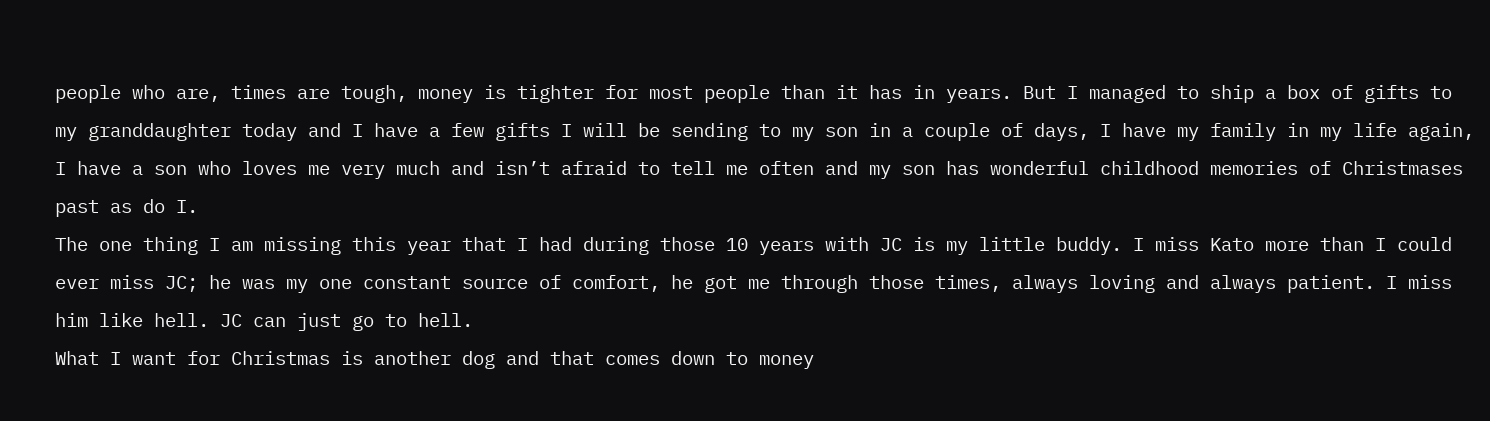people who are, times are tough, money is tighter for most people than it has in years. But I managed to ship a box of gifts to my granddaughter today and I have a few gifts I will be sending to my son in a couple of days, I have my family in my life again, I have a son who loves me very much and isn’t afraid to tell me often and my son has wonderful childhood memories of Christmases past as do I.
The one thing I am missing this year that I had during those 10 years with JC is my little buddy. I miss Kato more than I could ever miss JC; he was my one constant source of comfort, he got me through those times, always loving and always patient. I miss him like hell. JC can just go to hell.
What I want for Christmas is another dog and that comes down to money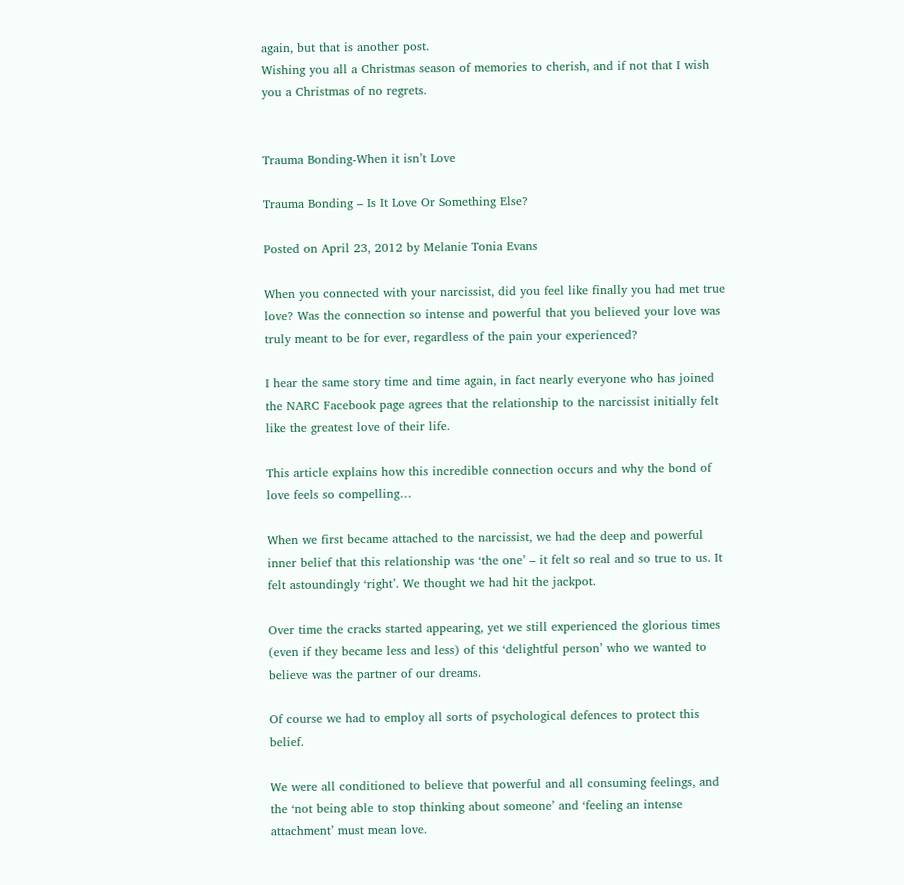again, but that is another post.
Wishing you all a Christmas season of memories to cherish, and if not that I wish you a Christmas of no regrets.


Trauma Bonding-When it isn’t Love

Trauma Bonding – Is It Love Or Something Else?

Posted on April 23, 2012 by Melanie Tonia Evans

When you connected with your narcissist, did you feel like finally you had met true love? Was the connection so intense and powerful that you believed your love was truly meant to be for ever, regardless of the pain your experienced?

I hear the same story time and time again, in fact nearly everyone who has joined the NARC Facebook page agrees that the relationship to the narcissist initially felt like the greatest love of their life.

This article explains how this incredible connection occurs and why the bond of love feels so compelling…

When we first became attached to the narcissist, we had the deep and powerful inner belief that this relationship was ‘the one’ – it felt so real and so true to us. It felt astoundingly ‘right’. We thought we had hit the jackpot.

Over time the cracks started appearing, yet we still experienced the glorious times (even if they became less and less) of this ‘delightful person’ who we wanted to believe was the partner of our dreams.

Of course we had to employ all sorts of psychological defences to protect this belief.

We were all conditioned to believe that powerful and all consuming feelings, and the ‘not being able to stop thinking about someone’ and ‘feeling an intense attachment’ must mean love.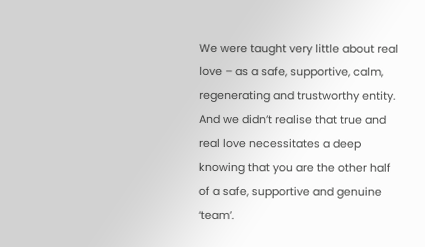We were taught very little about real love – as a safe, supportive, calm, regenerating and trustworthy entity. And we didn’t realise that true and real love necessitates a deep knowing that you are the other half of a safe, supportive and genuine ‘team’.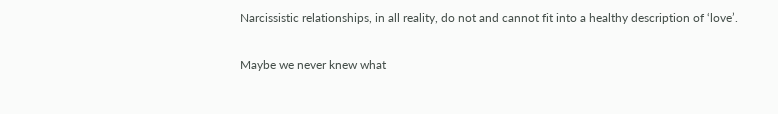Narcissistic relationships, in all reality, do not and cannot fit into a healthy description of ‘love’.

Maybe we never knew what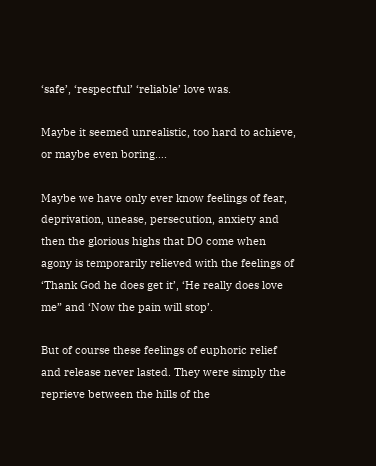‘safe’, ‘respectful’ ‘reliable’ love was.

Maybe it seemed unrealistic, too hard to achieve, or maybe even boring….

Maybe we have only ever know feelings of fear, deprivation, unease, persecution, anxiety and then the glorious highs that DO come when agony is temporarily relieved with the feelings of ‘Thank God he does get it’, ‘He really does love me” and ‘Now the pain will stop’.

But of course these feelings of euphoric relief and release never lasted. They were simply the reprieve between the hills of the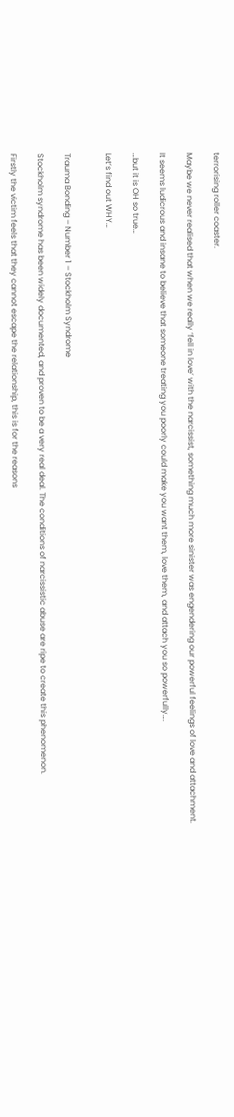terrorising roller coaster.

Maybe we never realised that when we really ‘fell in love’ with the narcissist, something much more sinister was engendering our powerful feelings of love and attachment.

It seems ludicrous and insane to believe that someone treating you poorly could make you want them, love them, and attach you so powerfully….

…but it is OH so true…

Let’s find out WHY…


Trauma Bonding – Number 1 – Stockholm Syndrome

Stockholm syndrome has been widely documented, and proven to be a very real deal. The conditions of narcissistic abuse are ripe to create this phenomenon.

Firstly the victim feels that they cannot escape the relationship, this is for the reasons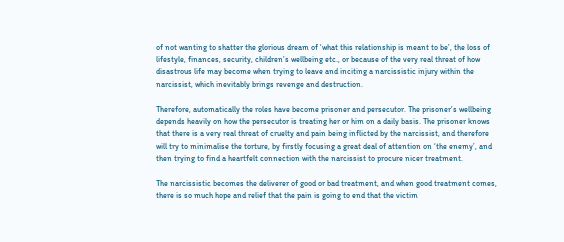of not wanting to shatter the glorious dream of ‘what this relationship is meant to be’, the loss of lifestyle, finances, security, children’s wellbeing etc., or because of the very real threat of how disastrous life may become when trying to leave and inciting a narcissistic injury within the narcissist, which inevitably brings revenge and destruction.

Therefore, automatically the roles have become prisoner and persecutor. The prisoner’s wellbeing depends heavily on how the persecutor is treating her or him on a daily basis. The prisoner knows that there is a very real threat of cruelty and pain being inflicted by the narcissist, and therefore will try to minimalise the torture, by firstly focusing a great deal of attention on ‘the enemy’, and then trying to find a heartfelt connection with the narcissist to procure nicer treatment.

The narcissistic becomes the deliverer of good or bad treatment, and when good treatment comes, there is so much hope and relief that the pain is going to end that the victim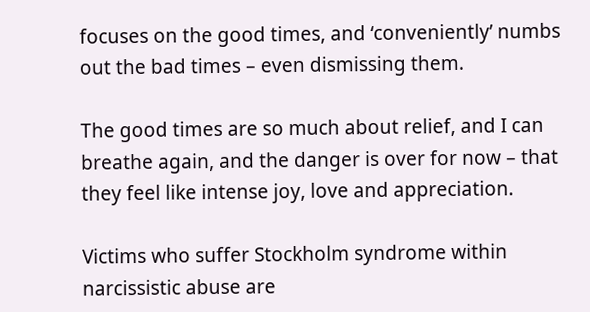focuses on the good times, and ‘conveniently’ numbs out the bad times – even dismissing them.

The good times are so much about relief, and I can breathe again, and the danger is over for now – that they feel like intense joy, love and appreciation.

Victims who suffer Stockholm syndrome within narcissistic abuse are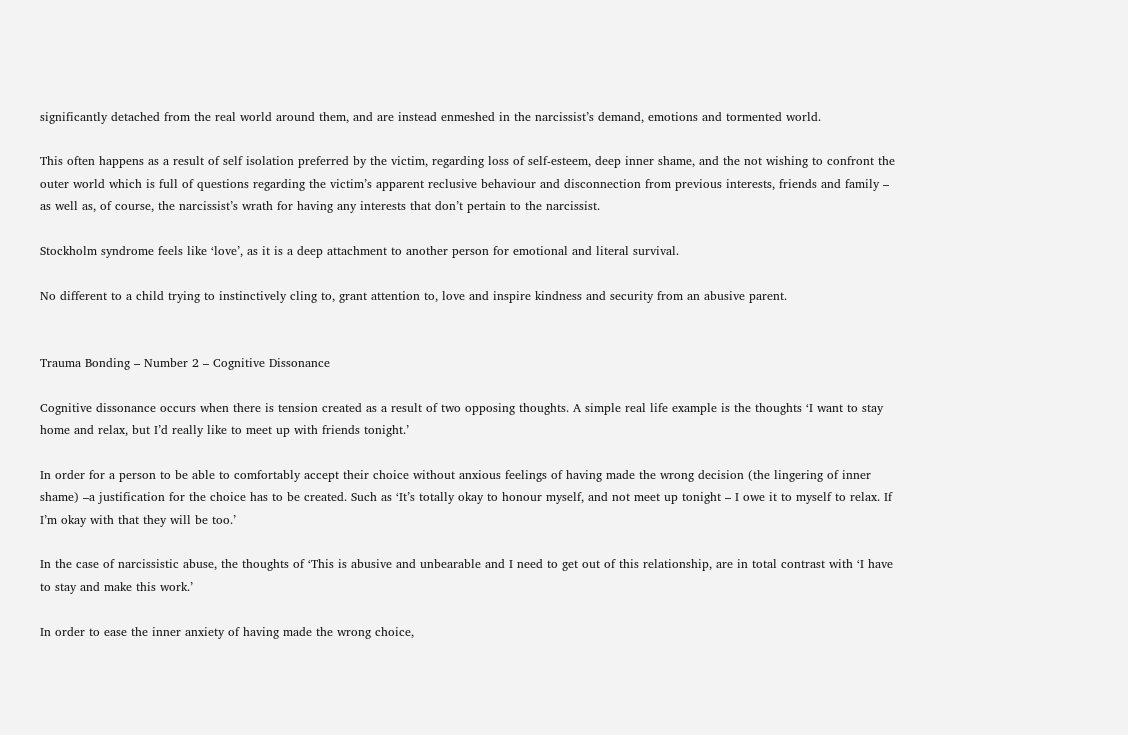significantly detached from the real world around them, and are instead enmeshed in the narcissist’s demand, emotions and tormented world.

This often happens as a result of self isolation preferred by the victim, regarding loss of self-esteem, deep inner shame, and the not wishing to confront the outer world which is full of questions regarding the victim’s apparent reclusive behaviour and disconnection from previous interests, friends and family – as well as, of course, the narcissist’s wrath for having any interests that don’t pertain to the narcissist.

Stockholm syndrome feels like ‘love’, as it is a deep attachment to another person for emotional and literal survival.

No different to a child trying to instinctively cling to, grant attention to, love and inspire kindness and security from an abusive parent.


Trauma Bonding – Number 2 – Cognitive Dissonance

Cognitive dissonance occurs when there is tension created as a result of two opposing thoughts. A simple real life example is the thoughts ‘I want to stay home and relax, but I’d really like to meet up with friends tonight.’

In order for a person to be able to comfortably accept their choice without anxious feelings of having made the wrong decision (the lingering of inner shame) –a justification for the choice has to be created. Such as ‘It’s totally okay to honour myself, and not meet up tonight – I owe it to myself to relax. If I’m okay with that they will be too.’

In the case of narcissistic abuse, the thoughts of ‘This is abusive and unbearable and I need to get out of this relationship, are in total contrast with ‘I have to stay and make this work.’

In order to ease the inner anxiety of having made the wrong choice,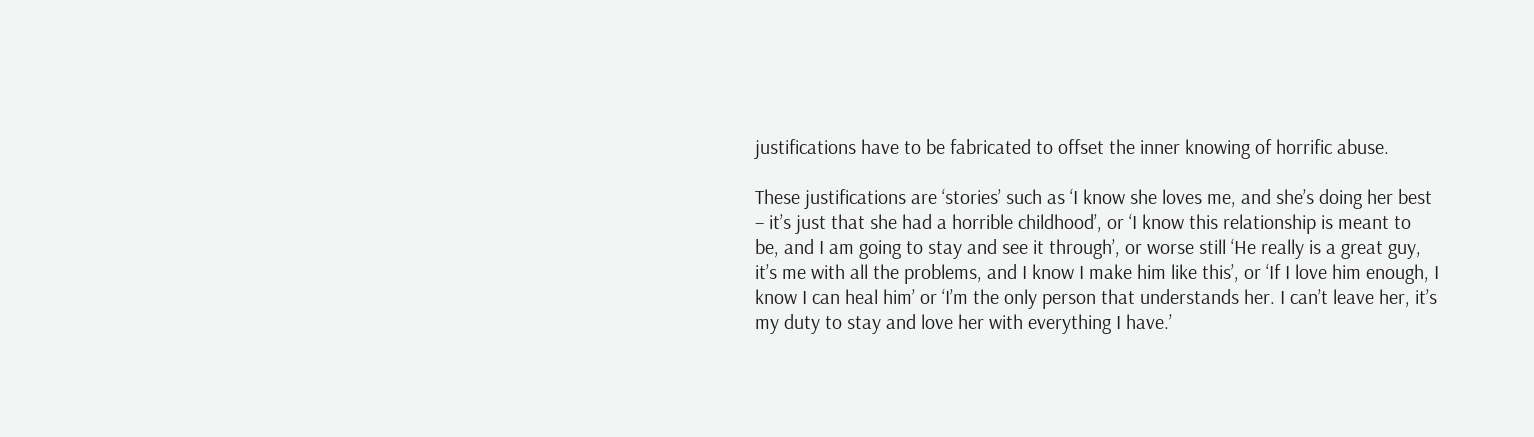justifications have to be fabricated to offset the inner knowing of horrific abuse.

These justifications are ‘stories’ such as ‘I know she loves me, and she’s doing her best – it’s just that she had a horrible childhood’, or ‘I know this relationship is meant to be, and I am going to stay and see it through’, or worse still ‘He really is a great guy, it’s me with all the problems, and I know I make him like this’, or ‘If I love him enough, I know I can heal him’ or ‘I’m the only person that understands her. I can’t leave her, it’s my duty to stay and love her with everything I have.’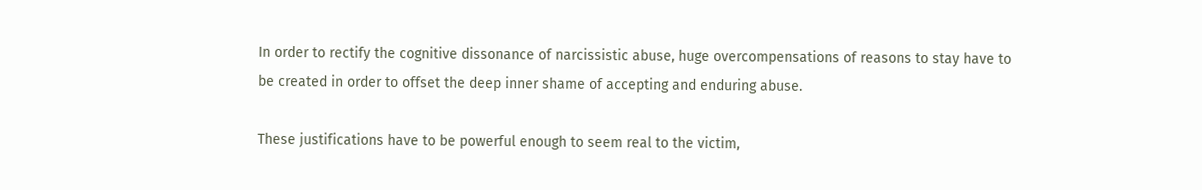In order to rectify the cognitive dissonance of narcissistic abuse, huge overcompensations of reasons to stay have to be created in order to offset the deep inner shame of accepting and enduring abuse.

These justifications have to be powerful enough to seem real to the victim,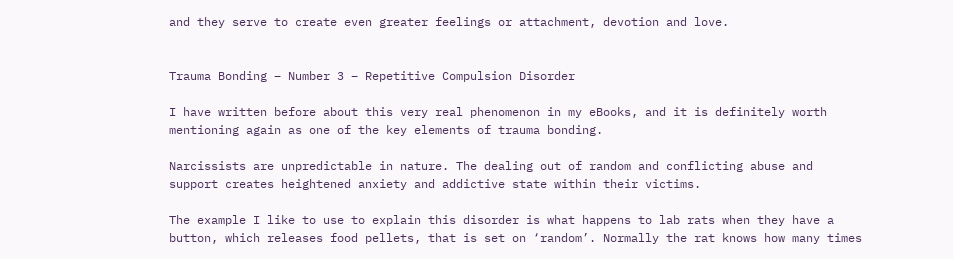and they serve to create even greater feelings or attachment, devotion and love.


Trauma Bonding – Number 3 – Repetitive Compulsion Disorder

I have written before about this very real phenomenon in my eBooks, and it is definitely worth mentioning again as one of the key elements of trauma bonding.

Narcissists are unpredictable in nature. The dealing out of random and conflicting abuse and support creates heightened anxiety and addictive state within their victims.

The example I like to use to explain this disorder is what happens to lab rats when they have a button, which releases food pellets, that is set on ‘random’. Normally the rat knows how many times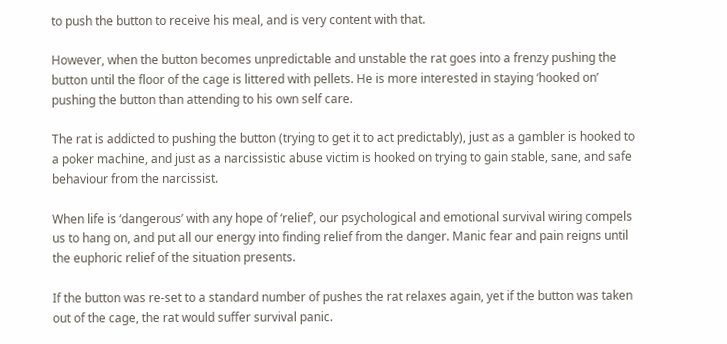to push the button to receive his meal, and is very content with that.

However, when the button becomes unpredictable and unstable the rat goes into a frenzy pushing the button until the floor of the cage is littered with pellets. He is more interested in staying ‘hooked on’ pushing the button than attending to his own self care.

The rat is addicted to pushing the button (trying to get it to act predictably), just as a gambler is hooked to a poker machine, and just as a narcissistic abuse victim is hooked on trying to gain stable, sane, and safe behaviour from the narcissist.

When life is ‘dangerous’ with any hope of ‘relief’, our psychological and emotional survival wiring compels us to hang on, and put all our energy into finding relief from the danger. Manic fear and pain reigns until the euphoric relief of the situation presents.

If the button was re-set to a standard number of pushes the rat relaxes again, yet if the button was taken out of the cage, the rat would suffer survival panic.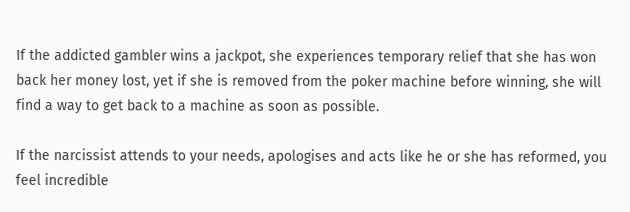If the addicted gambler wins a jackpot, she experiences temporary relief that she has won back her money lost, yet if she is removed from the poker machine before winning, she will find a way to get back to a machine as soon as possible.

If the narcissist attends to your needs, apologises and acts like he or she has reformed, you feel incredible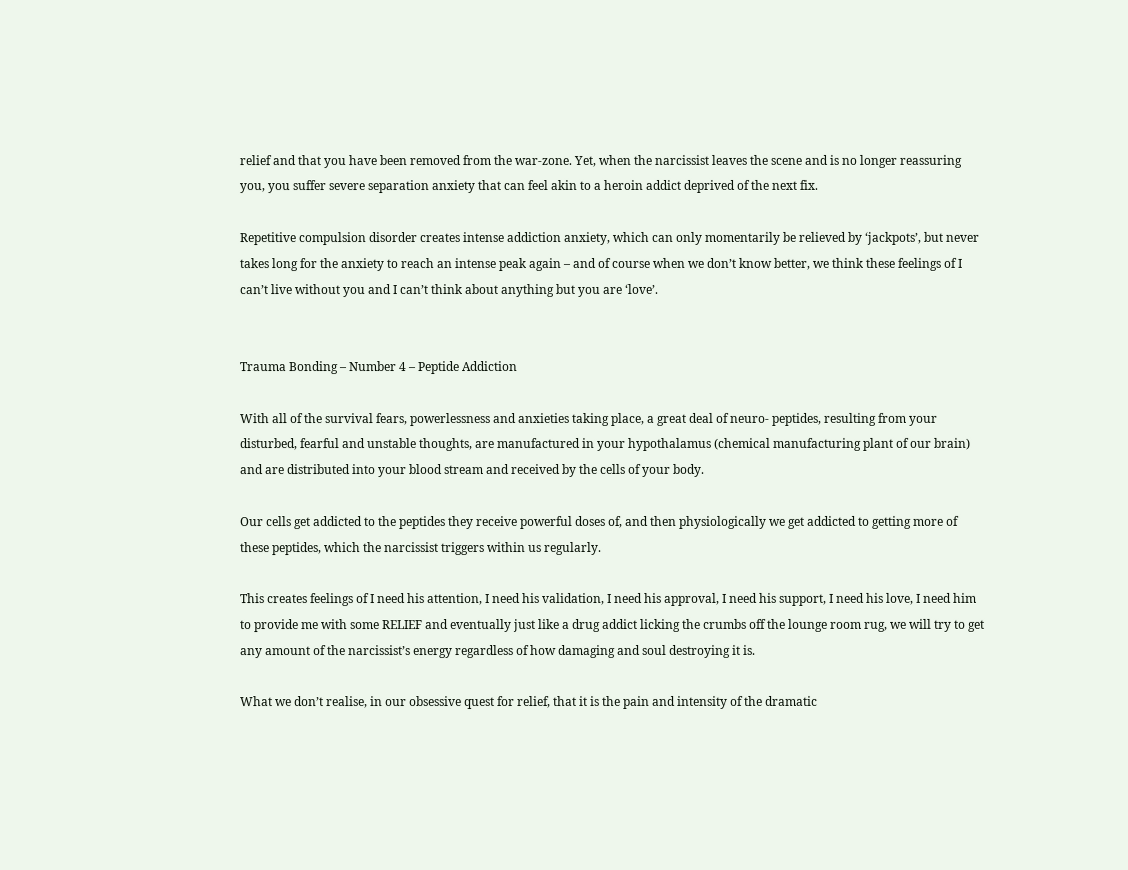relief and that you have been removed from the war-zone. Yet, when the narcissist leaves the scene and is no longer reassuring you, you suffer severe separation anxiety that can feel akin to a heroin addict deprived of the next fix.

Repetitive compulsion disorder creates intense addiction anxiety, which can only momentarily be relieved by ‘jackpots’, but never takes long for the anxiety to reach an intense peak again – and of course when we don’t know better, we think these feelings of I can’t live without you and I can’t think about anything but you are ‘love’.


Trauma Bonding – Number 4 – Peptide Addiction

With all of the survival fears, powerlessness and anxieties taking place, a great deal of neuro- peptides, resulting from your disturbed, fearful and unstable thoughts, are manufactured in your hypothalamus (chemical manufacturing plant of our brain) and are distributed into your blood stream and received by the cells of your body.

Our cells get addicted to the peptides they receive powerful doses of, and then physiologically we get addicted to getting more of these peptides, which the narcissist triggers within us regularly.

This creates feelings of I need his attention, I need his validation, I need his approval, I need his support, I need his love, I need him to provide me with some RELIEF and eventually just like a drug addict licking the crumbs off the lounge room rug, we will try to get any amount of the narcissist’s energy regardless of how damaging and soul destroying it is.

What we don’t realise, in our obsessive quest for relief, that it is the pain and intensity of the dramatic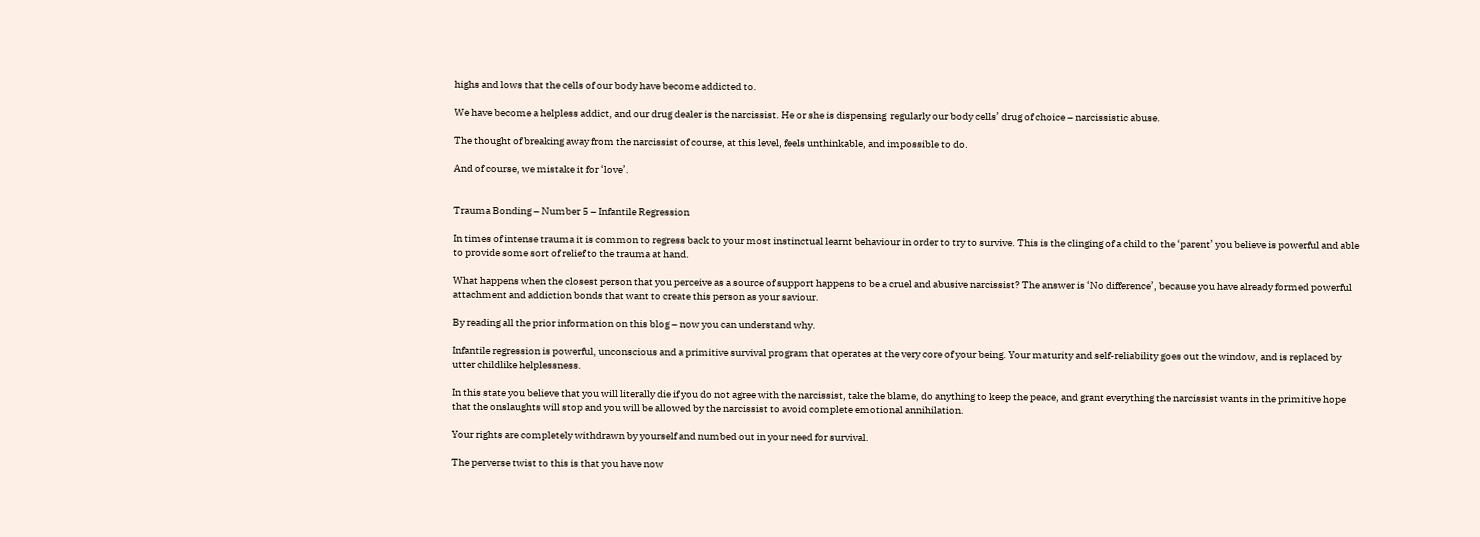highs and lows that the cells of our body have become addicted to.

We have become a helpless addict, and our drug dealer is the narcissist. He or she is dispensing  regularly our body cells’ drug of choice – narcissistic abuse.

The thought of breaking away from the narcissist of course, at this level, feels unthinkable, and impossible to do.

And of course, we mistake it for ‘love’.


Trauma Bonding – Number 5 – Infantile Regression

In times of intense trauma it is common to regress back to your most instinctual learnt behaviour in order to try to survive. This is the clinging of a child to the ‘parent’ you believe is powerful and able to provide some sort of relief to the trauma at hand.

What happens when the closest person that you perceive as a source of support happens to be a cruel and abusive narcissist? The answer is ‘No difference’, because you have already formed powerful attachment and addiction bonds that want to create this person as your saviour.

By reading all the prior information on this blog – now you can understand why.

Infantile regression is powerful, unconscious and a primitive survival program that operates at the very core of your being. Your maturity and self-reliability goes out the window, and is replaced by utter childlike helplessness.

In this state you believe that you will literally die if you do not agree with the narcissist, take the blame, do anything to keep the peace, and grant everything the narcissist wants in the primitive hope that the onslaughts will stop and you will be allowed by the narcissist to avoid complete emotional annihilation.

Your rights are completely withdrawn by yourself and numbed out in your need for survival.

The perverse twist to this is that you have now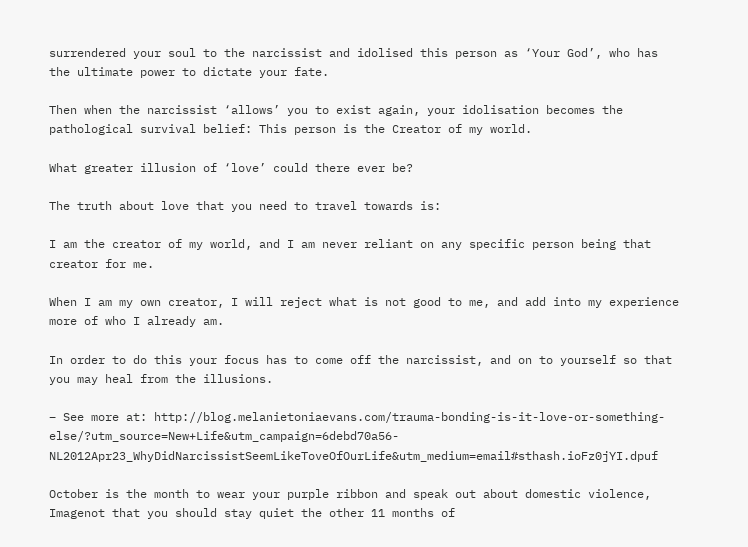surrendered your soul to the narcissist and idolised this person as ‘Your God’, who has the ultimate power to dictate your fate.

Then when the narcissist ‘allows’ you to exist again, your idolisation becomes the pathological survival belief: This person is the Creator of my world.

What greater illusion of ‘love’ could there ever be?

The truth about love that you need to travel towards is:

I am the creator of my world, and I am never reliant on any specific person being that creator for me.

When I am my own creator, I will reject what is not good to me, and add into my experience more of who I already am.

In order to do this your focus has to come off the narcissist, and on to yourself so that you may heal from the illusions.

– See more at: http://blog.melanietoniaevans.com/trauma-bonding-is-it-love-or-something-else/?utm_source=New+Life&utm_campaign=6debd70a56-NL2012Apr23_WhyDidNarcissistSeemLikeToveOfOurLife&utm_medium=email#sthash.ioFz0jYI.dpuf

October is the month to wear your purple ribbon and speak out about domestic violence, Imagenot that you should stay quiet the other 11 months of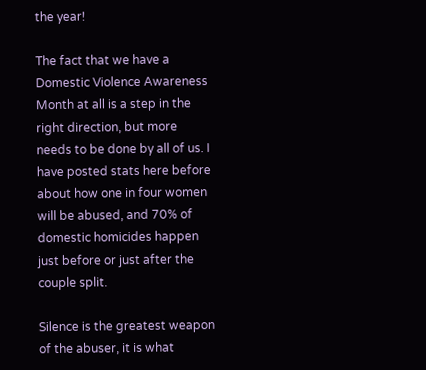the year!

The fact that we have a Domestic Violence Awareness Month at all is a step in the right direction, but more needs to be done by all of us. I have posted stats here before about how one in four women will be abused, and 70% of domestic homicides happen just before or just after the couple split.

Silence is the greatest weapon of the abuser, it is what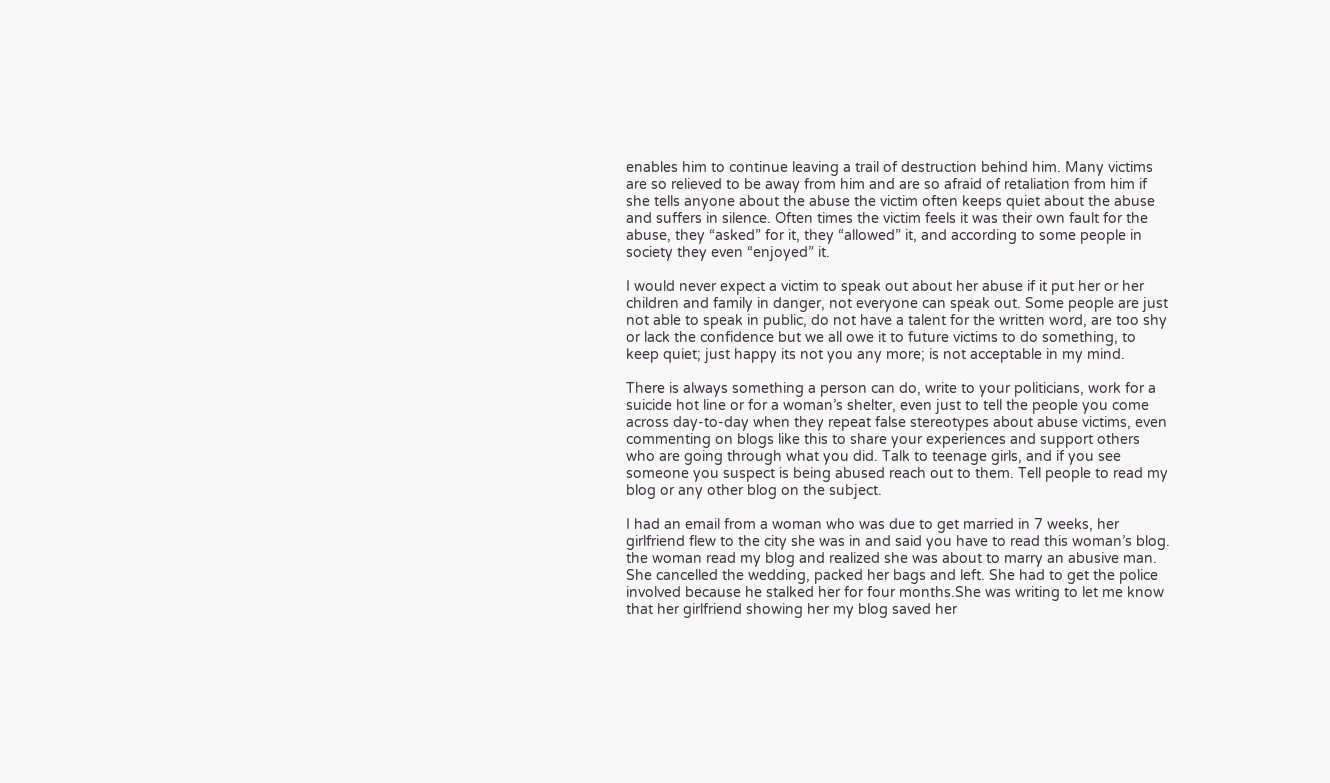enables him to continue leaving a trail of destruction behind him. Many victims are so relieved to be away from him and are so afraid of retaliation from him if she tells anyone about the abuse the victim often keeps quiet about the abuse and suffers in silence. Often times the victim feels it was their own fault for the abuse, they “asked” for it, they “allowed” it, and according to some people in society they even “enjoyed” it.

I would never expect a victim to speak out about her abuse if it put her or her children and family in danger, not everyone can speak out. Some people are just not able to speak in public, do not have a talent for the written word, are too shy or lack the confidence but we all owe it to future victims to do something, to keep quiet; just happy its not you any more; is not acceptable in my mind.

There is always something a person can do, write to your politicians, work for a suicide hot line or for a woman’s shelter, even just to tell the people you come across day-to-day when they repeat false stereotypes about abuse victims, even commenting on blogs like this to share your experiences and support others who are going through what you did. Talk to teenage girls, and if you see someone you suspect is being abused reach out to them. Tell people to read my blog or any other blog on the subject.

I had an email from a woman who was due to get married in 7 weeks, her girlfriend flew to the city she was in and said you have to read this woman’s blog. the woman read my blog and realized she was about to marry an abusive man. She cancelled the wedding, packed her bags and left. She had to get the police involved because he stalked her for four months.She was writing to let me know that her girlfriend showing her my blog saved her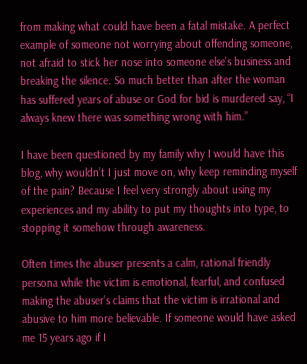from making what could have been a fatal mistake. A perfect example of someone not worrying about offending someone, not afraid to stick her nose into someone else’s business and breaking the silence. So much better than after the woman has suffered years of abuse or God for bid is murdered say, “I always knew there was something wrong with him.”

I have been questioned by my family why I would have this blog, why wouldn’t I just move on, why keep reminding myself of the pain? Because I feel very strongly about using my experiences and my ability to put my thoughts into type, to stopping it somehow through awareness.

Often times the abuser presents a calm, rational friendly persona while the victim is emotional, fearful, and confused making the abuser’s claims that the victim is irrational and abusive to him more believable. If someone would have asked me 15 years ago if I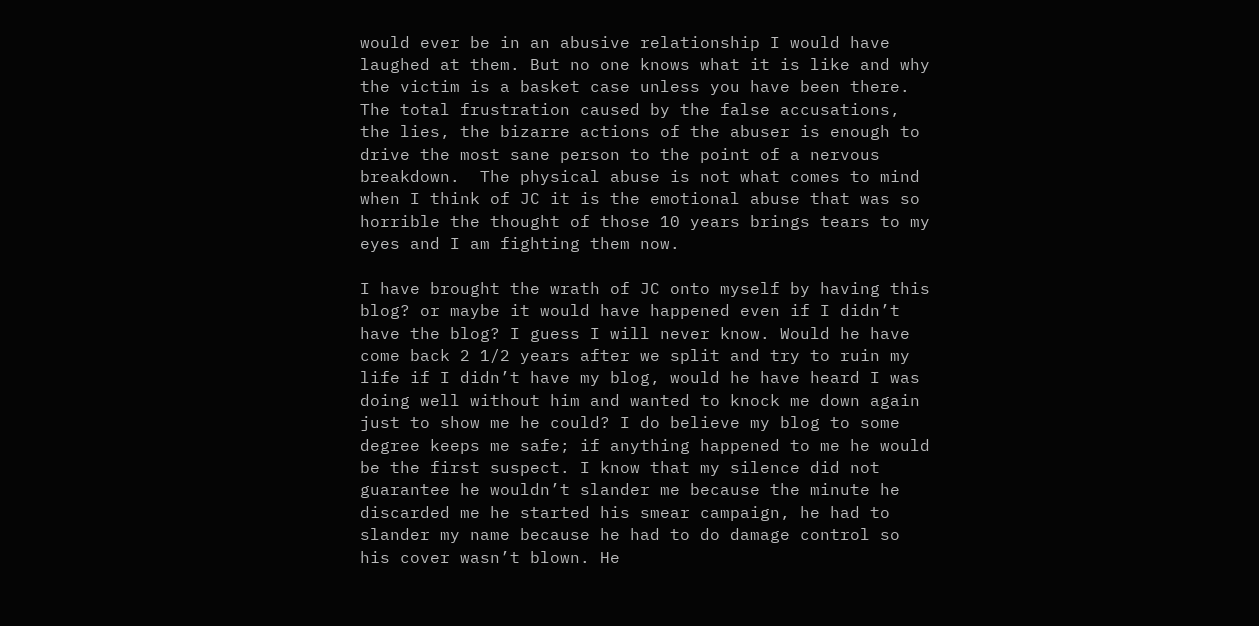would ever be in an abusive relationship I would have laughed at them. But no one knows what it is like and why the victim is a basket case unless you have been there. The total frustration caused by the false accusations, the lies, the bizarre actions of the abuser is enough to drive the most sane person to the point of a nervous breakdown.  The physical abuse is not what comes to mind when I think of JC it is the emotional abuse that was so horrible the thought of those 10 years brings tears to my eyes and I am fighting them now.

I have brought the wrath of JC onto myself by having this blog? or maybe it would have happened even if I didn’t have the blog? I guess I will never know. Would he have come back 2 1/2 years after we split and try to ruin my life if I didn’t have my blog, would he have heard I was doing well without him and wanted to knock me down again just to show me he could? I do believe my blog to some degree keeps me safe; if anything happened to me he would be the first suspect. I know that my silence did not guarantee he wouldn’t slander me because the minute he discarded me he started his smear campaign, he had to slander my name because he had to do damage control so his cover wasn’t blown. He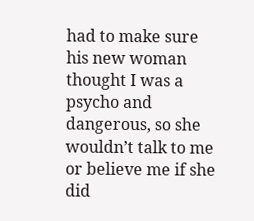had to make sure his new woman thought I was a psycho and dangerous, so she wouldn’t talk to me or believe me if she did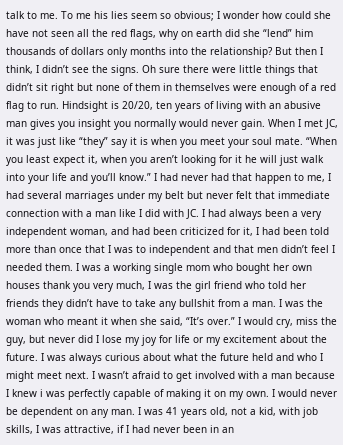talk to me. To me his lies seem so obvious; I wonder how could she have not seen all the red flags, why on earth did she “lend” him thousands of dollars only months into the relationship? But then I think, I didn’t see the signs. Oh sure there were little things that didn’t sit right but none of them in themselves were enough of a red flag to run. Hindsight is 20/20, ten years of living with an abusive man gives you insight you normally would never gain. When I met JC, it was just like “they” say it is when you meet your soul mate. “When you least expect it, when you aren’t looking for it he will just walk into your life and you’ll know.” I had never had that happen to me, I had several marriages under my belt but never felt that immediate connection with a man like I did with JC. I had always been a very independent woman, and had been criticized for it, I had been told more than once that I was to independent and that men didn’t feel I needed them. I was a working single mom who bought her own houses thank you very much, I was the girl friend who told her friends they didn’t have to take any bullshit from a man. I was the woman who meant it when she said, “It’s over.” I would cry, miss the guy, but never did I lose my joy for life or my excitement about the future. I was always curious about what the future held and who I might meet next. I wasn’t afraid to get involved with a man because I knew i was perfectly capable of making it on my own. I would never be dependent on any man. I was 41 years old, not a kid, with job skills, I was attractive, if I had never been in an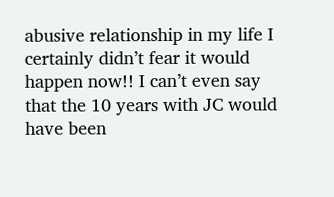abusive relationship in my life I certainly didn’t fear it would happen now!! I can’t even say that the 10 years with JC would have been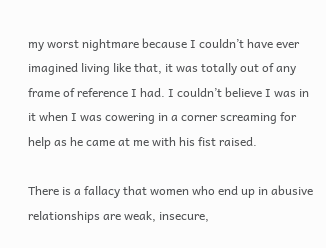my worst nightmare because I couldn’t have ever imagined living like that, it was totally out of any frame of reference I had. I couldn’t believe I was in it when I was cowering in a corner screaming for help as he came at me with his fist raised.

There is a fallacy that women who end up in abusive relationships are weak, insecure,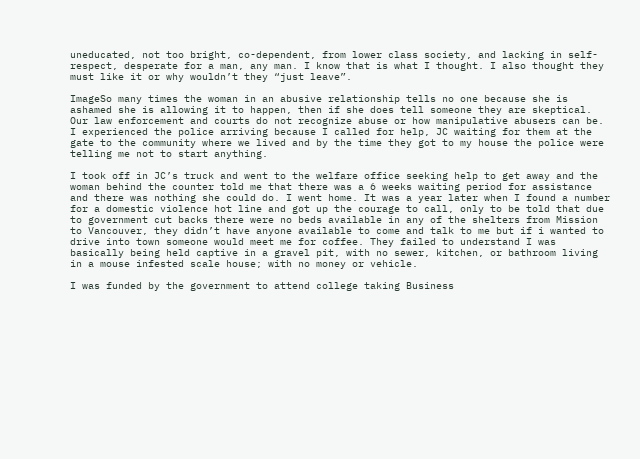uneducated, not too bright, co-dependent, from lower class society, and lacking in self-respect, desperate for a man, any man. I know that is what I thought. I also thought they must like it or why wouldn’t they “just leave”.

ImageSo many times the woman in an abusive relationship tells no one because she is ashamed she is allowing it to happen, then if she does tell someone they are skeptical. Our law enforcement and courts do not recognize abuse or how manipulative abusers can be. I experienced the police arriving because I called for help, JC waiting for them at the gate to the community where we lived and by the time they got to my house the police were telling me not to start anything.

I took off in JC’s truck and went to the welfare office seeking help to get away and the woman behind the counter told me that there was a 6 weeks waiting period for assistance and there was nothing she could do. I went home. It was a year later when I found a number for a domestic violence hot line and got up the courage to call, only to be told that due to government cut backs there were no beds available in any of the shelters from Mission to Vancouver, they didn’t have anyone available to come and talk to me but if i wanted to drive into town someone would meet me for coffee. They failed to understand I was basically being held captive in a gravel pit, with no sewer, kitchen, or bathroom living in a mouse infested scale house; with no money or vehicle.

I was funded by the government to attend college taking Business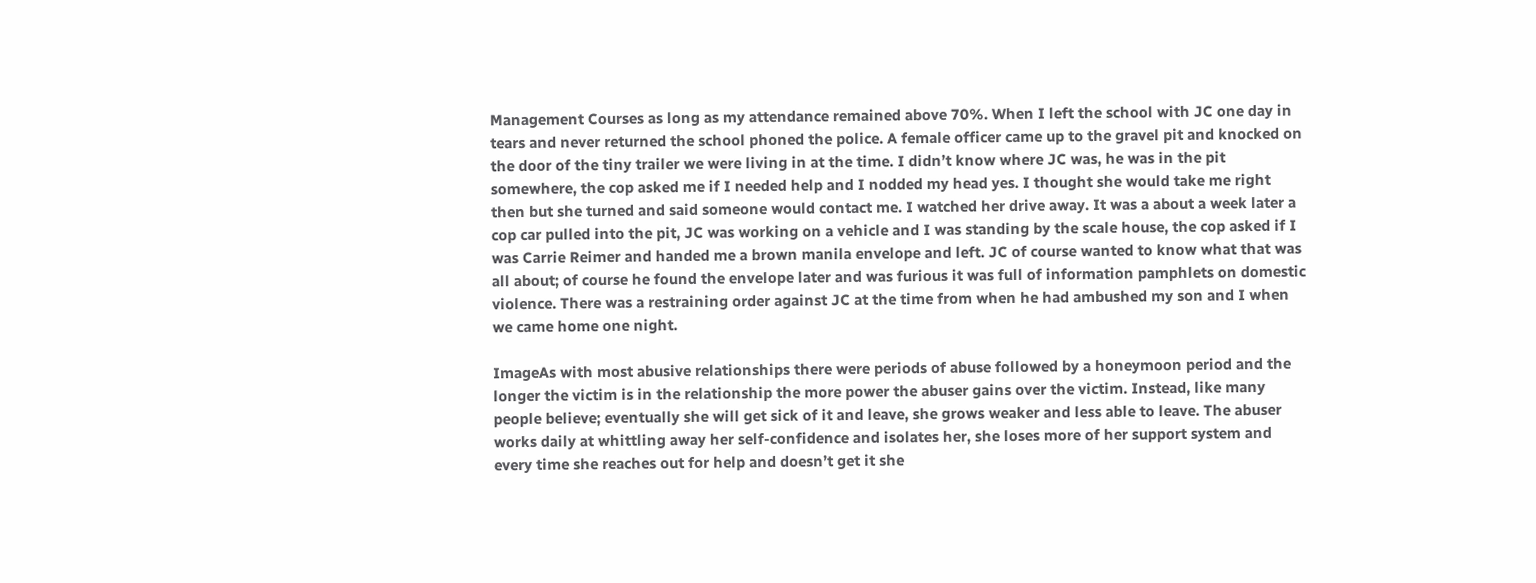Management Courses as long as my attendance remained above 70%. When I left the school with JC one day in tears and never returned the school phoned the police. A female officer came up to the gravel pit and knocked on the door of the tiny trailer we were living in at the time. I didn’t know where JC was, he was in the pit somewhere, the cop asked me if I needed help and I nodded my head yes. I thought she would take me right then but she turned and said someone would contact me. I watched her drive away. It was a about a week later a cop car pulled into the pit, JC was working on a vehicle and I was standing by the scale house, the cop asked if I was Carrie Reimer and handed me a brown manila envelope and left. JC of course wanted to know what that was all about; of course he found the envelope later and was furious it was full of information pamphlets on domestic violence. There was a restraining order against JC at the time from when he had ambushed my son and I when we came home one night.

ImageAs with most abusive relationships there were periods of abuse followed by a honeymoon period and the longer the victim is in the relationship the more power the abuser gains over the victim. Instead, like many people believe; eventually she will get sick of it and leave, she grows weaker and less able to leave. The abuser works daily at whittling away her self-confidence and isolates her, she loses more of her support system and every time she reaches out for help and doesn’t get it she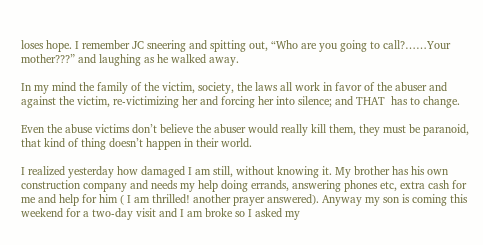loses hope. I remember JC sneering and spitting out, “Who are you going to call?……Your mother???” and laughing as he walked away.

In my mind the family of the victim, society, the laws all work in favor of the abuser and against the victim, re-victimizing her and forcing her into silence; and THAT  has to change.

Even the abuse victims don’t believe the abuser would really kill them, they must be paranoid, that kind of thing doesn’t happen in their world.

I realized yesterday how damaged I am still, without knowing it. My brother has his own construction company and needs my help doing errands, answering phones etc, extra cash for me and help for him ( I am thrilled! another prayer answered). Anyway my son is coming this weekend for a two-day visit and I am broke so I asked my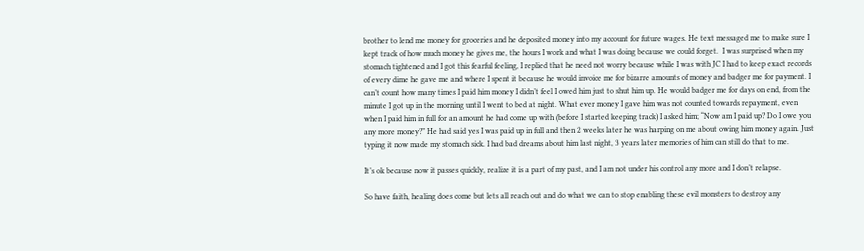brother to lend me money for groceries and he deposited money into my account for future wages. He text messaged me to make sure I kept track of how much money he gives me, the hours I work and what I was doing because we could forget.  I was surprised when my stomach tightened and I got this fearful feeling, I replied that he need not worry because while I was with JC I had to keep exact records of every dime he gave me and where I spent it because he would invoice me for bizarre amounts of money and badger me for payment. I can’t count how many times I paid him money I didn’t feel I owed him just to shut him up. He would badger me for days on end, from the minute I got up in the morning until I went to bed at night. What ever money I gave him was not counted towards repayment, even when I paid him in full for an amount he had come up with (before I started keeping track) I asked him; “Now am I paid up? Do I owe you any more money?” He had said yes I was paid up in full and then 2 weeks later he was harping on me about owing him money again. Just typing it now made my stomach sick. I had bad dreams about him last night, 3 years later memories of him can still do that to me.

It’s ok because now it passes quickly, realize it is a part of my past, and I am not under his control any more and I don’t relapse.

So have faith, healing does come but lets all reach out and do what we can to stop enabling these evil monsters to destroy any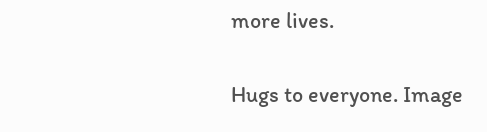more lives.

Hugs to everyone. Image